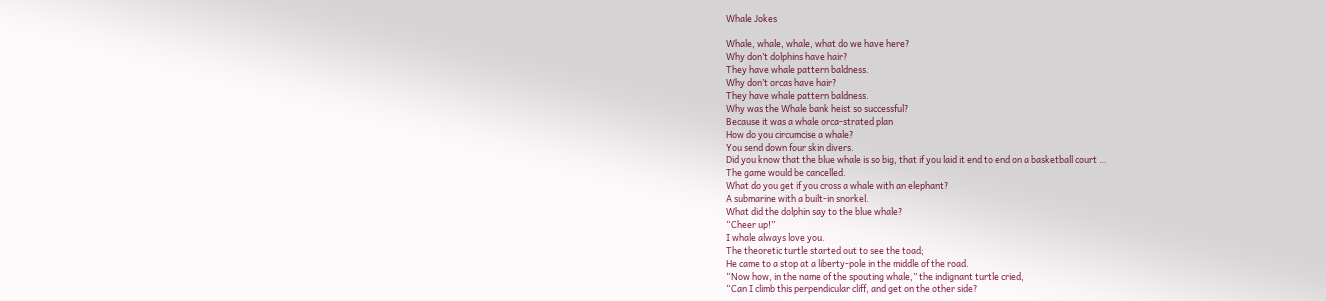Whale Jokes

Whale, whale, whale, what do we have here?
Why don’t dolphins have hair?
They have whale pattern baldness.
Why don’t orcas have hair?
They have whale pattern baldness.
Why was the Whale bank heist so successful?
Because it was a whale orca-strated plan
How do you circumcise a whale?
You send down four skin divers.
Did you know that the blue whale is so big, that if you laid it end to end on a basketball court …
The game would be cancelled.
What do you get if you cross a whale with an elephant?
A submarine with a built-in snorkel.
What did the dolphin say to the blue whale?
“Cheer up!”
I whale always love you.
The theoretic turtle started out to see the toad;
He came to a stop at a liberty-pole in the middle of the road.
“Now how, in the name of the spouting whale,” the indignant turtle cried,
“Can I climb this perpendicular cliff, and get on the other side?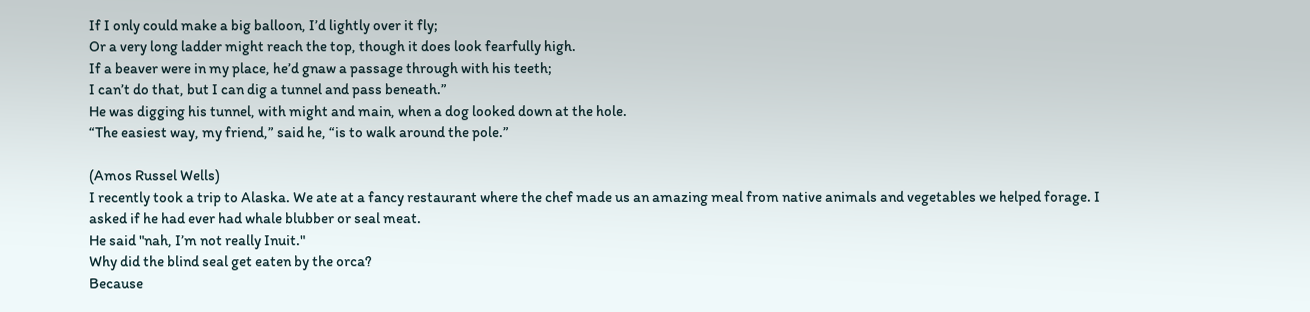If I only could make a big balloon, I’d lightly over it fly;
Or a very long ladder might reach the top, though it does look fearfully high.
If a beaver were in my place, he’d gnaw a passage through with his teeth;
I can’t do that, but I can dig a tunnel and pass beneath.”
He was digging his tunnel, with might and main, when a dog looked down at the hole.
“The easiest way, my friend,” said he, “is to walk around the pole.”

(Amos Russel Wells)
I recently took a trip to Alaska. We ate at a fancy restaurant where the chef made us an amazing meal from native animals and vegetables we helped forage. I asked if he had ever had whale blubber or seal meat.
He said "nah, I’m not really Inuit."
Why did the blind seal get eaten by the orca?
Because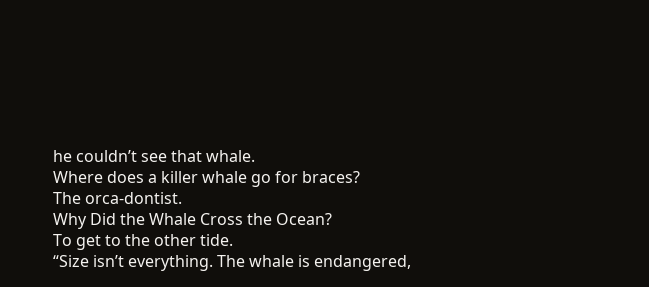he couldn’t see that whale.
Where does a killer whale go for braces?
The orca-dontist.
Why Did the Whale Cross the Ocean?
To get to the other tide.
“Size isn’t everything. The whale is endangered,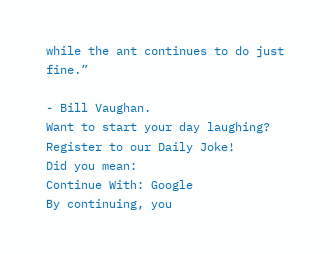while the ant continues to do just fine.”

- Bill Vaughan.
Want to start your day laughing? Register to our Daily Joke!
Did you mean:
Continue With: Google
By continuing, you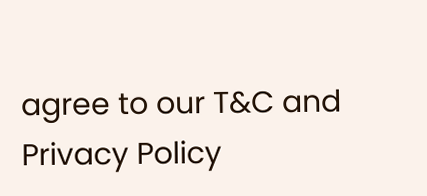agree to our T&C and Privacy Policy